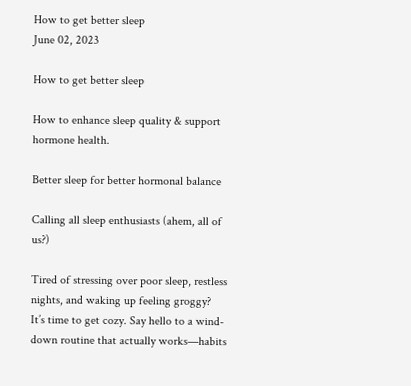How to get better sleep
June 02, 2023

How to get better sleep

How to enhance sleep quality & support hormone health.

Better sleep for better hormonal balance

Calling all sleep enthusiasts (ahem, all of us?)

Tired of stressing over poor sleep, restless nights, and waking up feeling groggy? It’s time to get cozy. Say hello to a wind-down routine that actually works—habits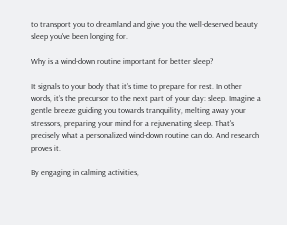to transport you to dreamland and give you the well-deserved beauty sleep you've been longing for.

Why is a wind-down routine important for better sleep?

It signals to your body that it’s time to prepare for rest. In other words, it’s the precursor to the next part of your day: sleep. Imagine a gentle breeze guiding you towards tranquility, melting away your stressors, preparing your mind for a rejuvenating sleep. That's precisely what a personalized wind-down routine can do. And research proves it.

By engaging in calming activities,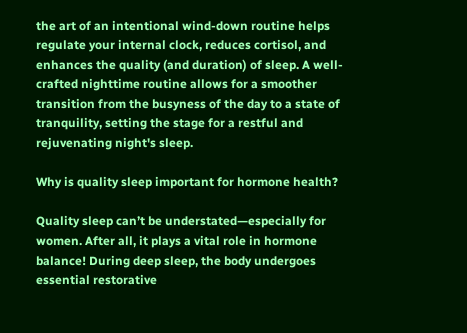the art of an intentional wind-down routine helps regulate your internal clock, reduces cortisol, and enhances the quality (and duration) of sleep. A well-crafted nighttime routine allows for a smoother transition from the busyness of the day to a state of tranquility, setting the stage for a restful and rejuvenating night's sleep.

Why is quality sleep important for hormone health?

Quality sleep can’t be understated—especially for women. After all, it plays a vital role in hormone balance! During deep sleep, the body undergoes essential restorative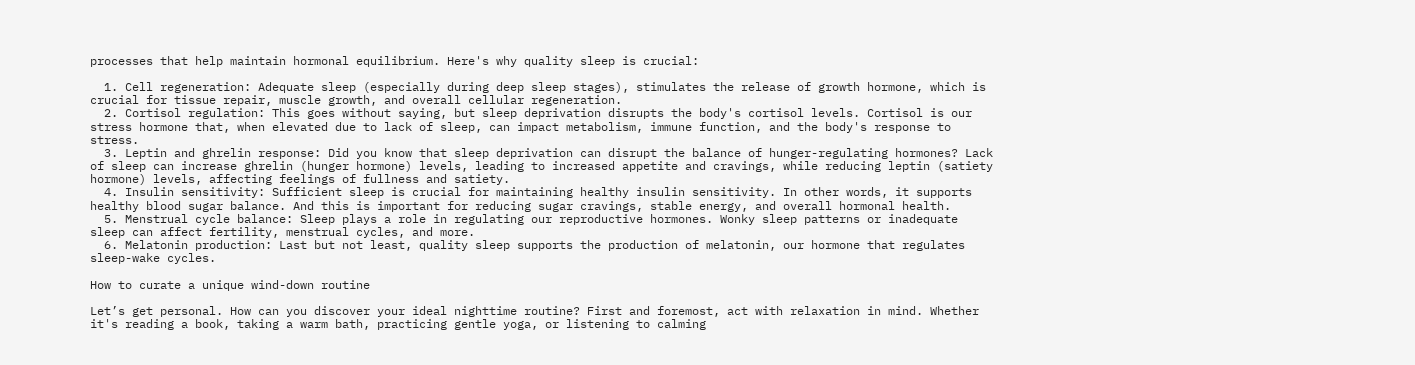processes that help maintain hormonal equilibrium. Here's why quality sleep is crucial:

  1. Cell regeneration: Adequate sleep (especially during deep sleep stages), stimulates the release of growth hormone, which is crucial for tissue repair, muscle growth, and overall cellular regeneration.
  2. Cortisol regulation: This goes without saying, but sleep deprivation disrupts the body's cortisol levels. Cortisol is our stress hormone that, when elevated due to lack of sleep, can impact metabolism, immune function, and the body's response to stress.
  3. Leptin and ghrelin response: Did you know that sleep deprivation can disrupt the balance of hunger-regulating hormones? Lack of sleep can increase ghrelin (hunger hormone) levels, leading to increased appetite and cravings, while reducing leptin (satiety hormone) levels, affecting feelings of fullness and satiety.
  4. Insulin sensitivity: Sufficient sleep is crucial for maintaining healthy insulin sensitivity. In other words, it supports healthy blood sugar balance. And this is important for reducing sugar cravings, stable energy, and overall hormonal health.
  5. Menstrual cycle balance: Sleep plays a role in regulating our reproductive hormones. Wonky sleep patterns or inadequate sleep can affect fertility, menstrual cycles, and more.
  6. Melatonin production: Last but not least, quality sleep supports the production of melatonin, our hormone that regulates sleep-wake cycles.

How to curate a unique wind-down routine

Let’s get personal. How can you discover your ideal nighttime routine? First and foremost, act with relaxation in mind. Whether it's reading a book, taking a warm bath, practicing gentle yoga, or listening to calming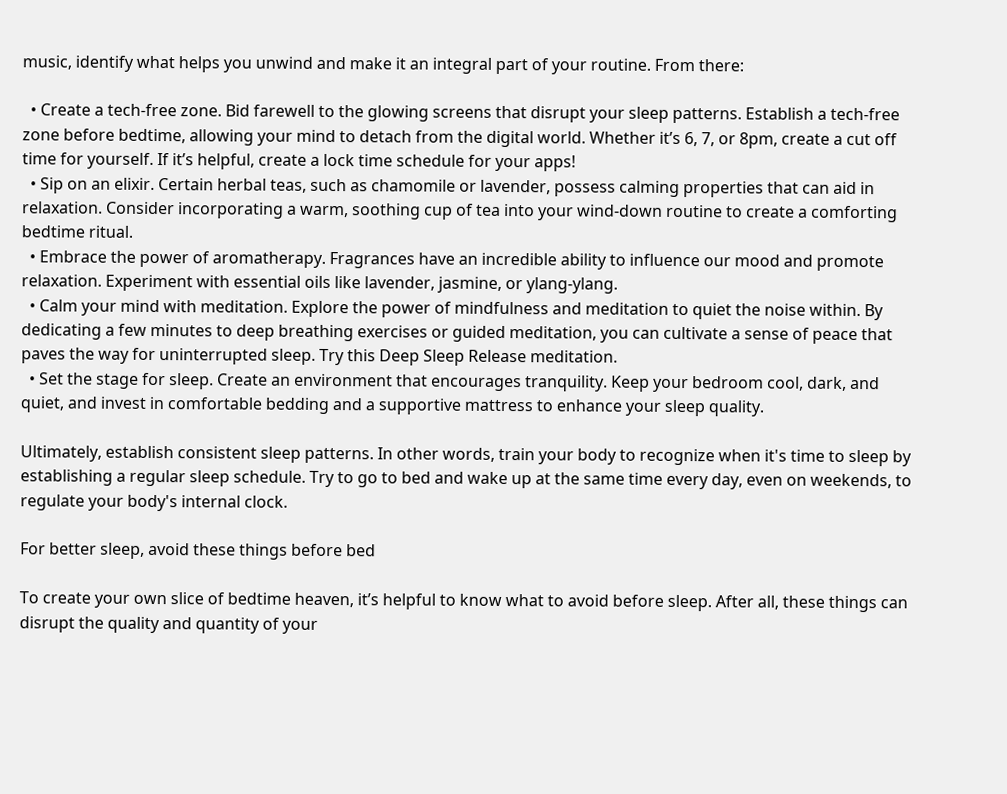music, identify what helps you unwind and make it an integral part of your routine. From there:

  • Create a tech-free zone. Bid farewell to the glowing screens that disrupt your sleep patterns. Establish a tech-free zone before bedtime, allowing your mind to detach from the digital world. Whether it’s 6, 7, or 8pm, create a cut off time for yourself. If it’s helpful, create a lock time schedule for your apps!
  • Sip on an elixir. Certain herbal teas, such as chamomile or lavender, possess calming properties that can aid in relaxation. Consider incorporating a warm, soothing cup of tea into your wind-down routine to create a comforting bedtime ritual.
  • Embrace the power of aromatherapy. Fragrances have an incredible ability to influence our mood and promote relaxation. Experiment with essential oils like lavender, jasmine, or ylang-ylang.
  • Calm your mind with meditation. Explore the power of mindfulness and meditation to quiet the noise within. By dedicating a few minutes to deep breathing exercises or guided meditation, you can cultivate a sense of peace that paves the way for uninterrupted sleep. Try this Deep Sleep Release meditation.
  • Set the stage for sleep. Create an environment that encourages tranquility. Keep your bedroom cool, dark, and quiet, and invest in comfortable bedding and a supportive mattress to enhance your sleep quality.

Ultimately, establish consistent sleep patterns. In other words, train your body to recognize when it's time to sleep by establishing a regular sleep schedule. Try to go to bed and wake up at the same time every day, even on weekends, to regulate your body's internal clock.

For better sleep, avoid these things before bed

To create your own slice of bedtime heaven, it’s helpful to know what to avoid before sleep. After all, these things can disrupt the quality and quantity of your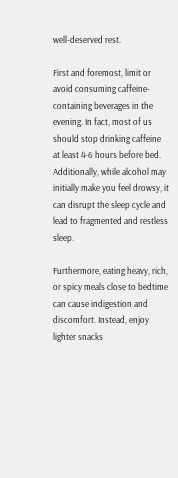well-deserved rest.

First and foremost, limit or avoid consuming caffeine-containing beverages in the evening. In fact, most of us should stop drinking caffeine at least 4-6 hours before bed. Additionally, while alcohol may initially make you feel drowsy, it can disrupt the sleep cycle and lead to fragmented and restless sleep.

Furthermore, eating heavy, rich, or spicy meals close to bedtime can cause indigestion and discomfort. Instead, enjoy lighter snacks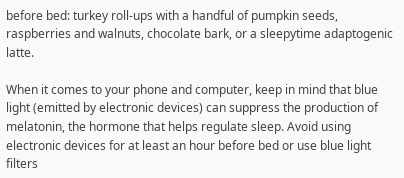before bed: turkey roll-ups with a handful of pumpkin seeds, raspberries and walnuts, chocolate bark, or a sleepytime adaptogenic latte.

When it comes to your phone and computer, keep in mind that blue light (emitted by electronic devices) can suppress the production of melatonin, the hormone that helps regulate sleep. Avoid using electronic devices for at least an hour before bed or use blue light filters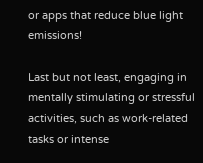or apps that reduce blue light emissions!

Last but not least, engaging in mentally stimulating or stressful activities, such as work-related tasks or intense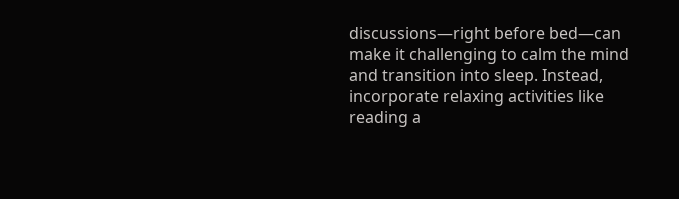discussions—right before bed—can make it challenging to calm the mind and transition into sleep. Instead, incorporate relaxing activities like reading a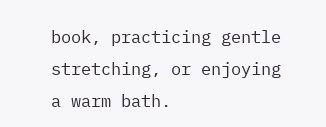book, practicing gentle stretching, or enjoying a warm bath.